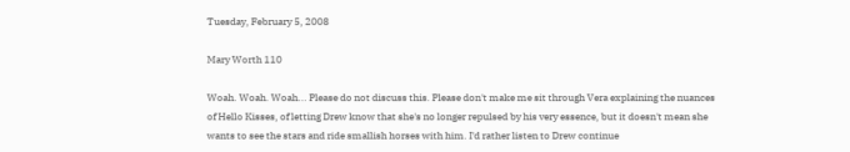Tuesday, February 5, 2008

Mary Worth 110

Woah. Woah. Woah... Please do not discuss this. Please don't make me sit through Vera explaining the nuances of Hello Kisses, of letting Drew know that she's no longer repulsed by his very essence, but it doesn't mean she wants to see the stars and ride smallish horses with him. I'd rather listen to Drew continue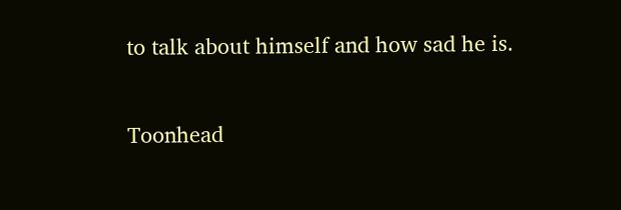to talk about himself and how sad he is.

Toonhead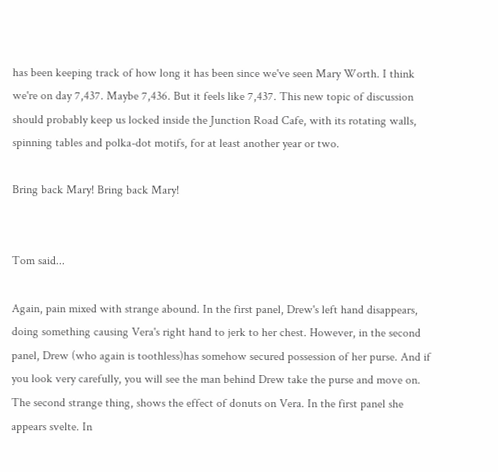has been keeping track of how long it has been since we've seen Mary Worth. I think we're on day 7,437. Maybe 7,436. But it feels like 7,437. This new topic of discussion should probably keep us locked inside the Junction Road Cafe, with its rotating walls, spinning tables and polka-dot motifs, for at least another year or two.

Bring back Mary! Bring back Mary!


Tom said...

Again, pain mixed with strange abound. In the first panel, Drew's left hand disappears, doing something causing Vera's right hand to jerk to her chest. However, in the second panel, Drew (who again is toothless)has somehow secured possession of her purse. And if you look very carefully, you will see the man behind Drew take the purse and move on.
The second strange thing, shows the effect of donuts on Vera. In the first panel she appears svelte. In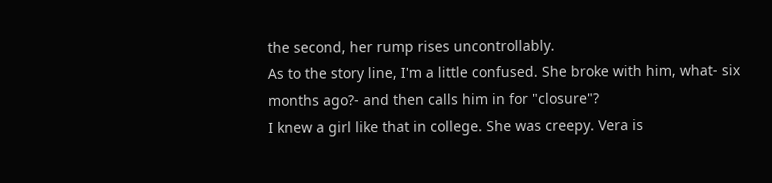the second, her rump rises uncontrollably.
As to the story line, I'm a little confused. She broke with him, what- six months ago?- and then calls him in for "closure"?
I knew a girl like that in college. She was creepy. Vera is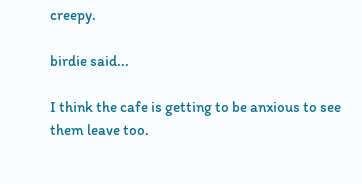creepy.

birdie said...

I think the cafe is getting to be anxious to see them leave too.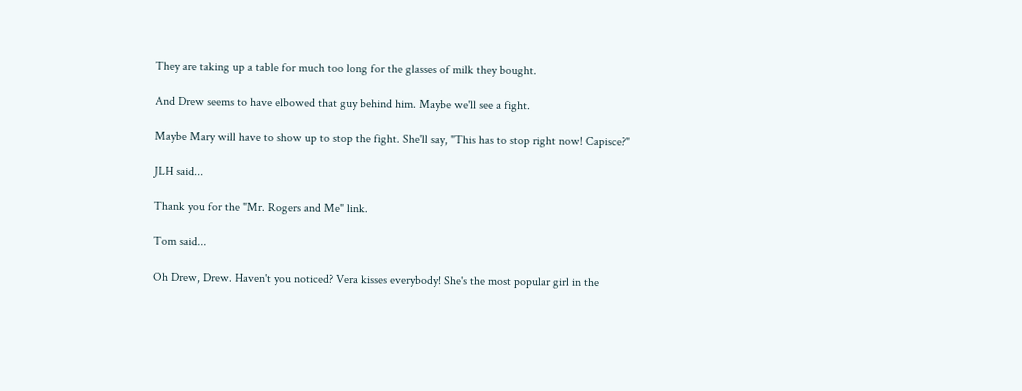They are taking up a table for much too long for the glasses of milk they bought.

And Drew seems to have elbowed that guy behind him. Maybe we'll see a fight.

Maybe Mary will have to show up to stop the fight. She'll say, "This has to stop right now! Capisce?"

JLH said...

Thank you for the "Mr. Rogers and Me" link.

Tom said...

Oh Drew, Drew. Haven't you noticed? Vera kisses everybody! She's the most popular girl in the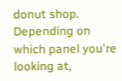donut shop. Depending on which panel you're looking at,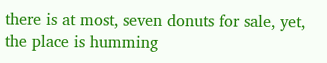there is at most, seven donuts for sale, yet, the place is humming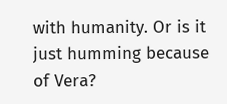with humanity. Or is it just humming because of Vera?